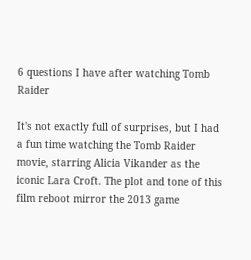6 questions I have after watching Tomb Raider

It's not exactly full of surprises, but I had a fun time watching the Tomb Raider movie, starring Alicia Vikander as the iconic Lara Croft. The plot and tone of this film reboot mirror the 2013 game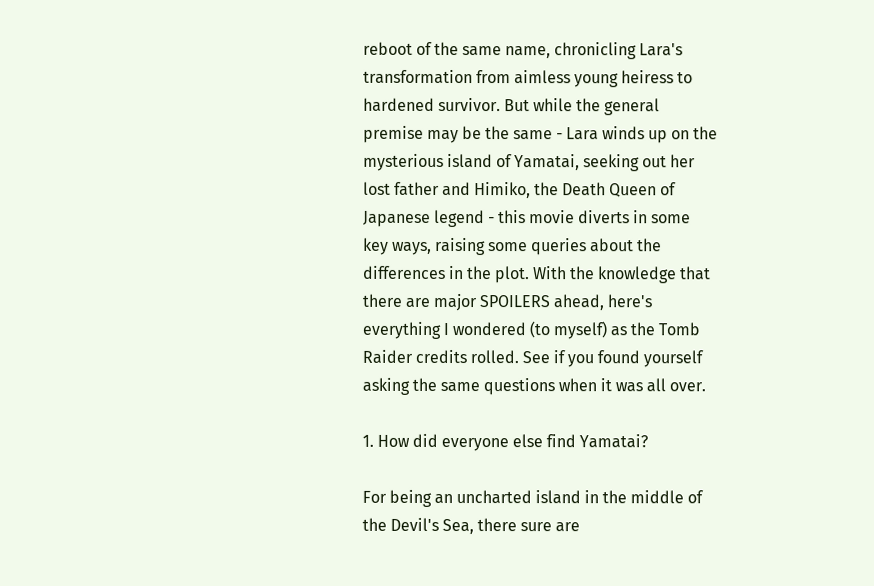reboot of the same name, chronicling Lara's transformation from aimless young heiress to hardened survivor. But while the general premise may be the same - Lara winds up on the mysterious island of Yamatai, seeking out her lost father and Himiko, the Death Queen of Japanese legend - this movie diverts in some key ways, raising some queries about the differences in the plot. With the knowledge that there are major SPOILERS ahead, here's everything I wondered (to myself) as the Tomb Raider credits rolled. See if you found yourself asking the same questions when it was all over.

1. How did everyone else find Yamatai?

For being an uncharted island in the middle of the Devil's Sea, there sure are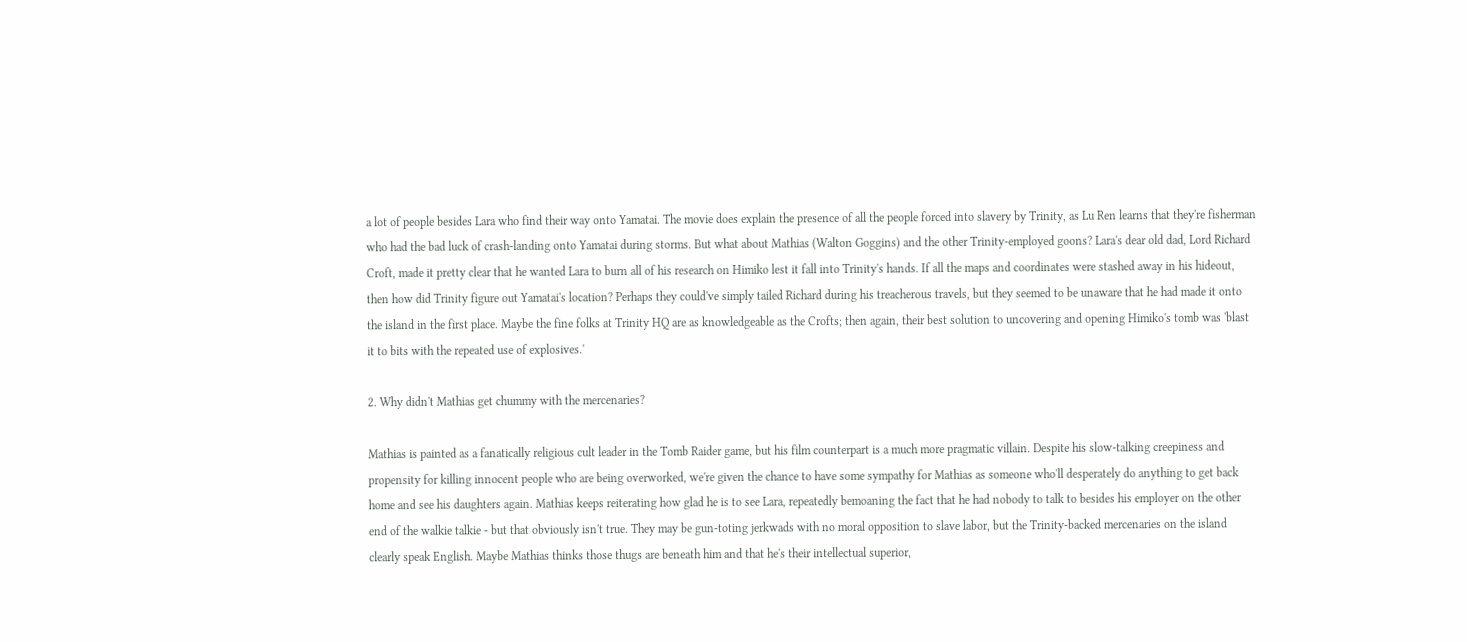a lot of people besides Lara who find their way onto Yamatai. The movie does explain the presence of all the people forced into slavery by Trinity, as Lu Ren learns that they're fisherman who had the bad luck of crash-landing onto Yamatai during storms. But what about Mathias (Walton Goggins) and the other Trinity-employed goons? Lara's dear old dad, Lord Richard Croft, made it pretty clear that he wanted Lara to burn all of his research on Himiko lest it fall into Trinity's hands. If all the maps and coordinates were stashed away in his hideout, then how did Trinity figure out Yamatai's location? Perhaps they could've simply tailed Richard during his treacherous travels, but they seemed to be unaware that he had made it onto the island in the first place. Maybe the fine folks at Trinity HQ are as knowledgeable as the Crofts; then again, their best solution to uncovering and opening Himiko's tomb was 'blast it to bits with the repeated use of explosives.'

2. Why didn't Mathias get chummy with the mercenaries?

Mathias is painted as a fanatically religious cult leader in the Tomb Raider game, but his film counterpart is a much more pragmatic villain. Despite his slow-talking creepiness and propensity for killing innocent people who are being overworked, we're given the chance to have some sympathy for Mathias as someone who'll desperately do anything to get back home and see his daughters again. Mathias keeps reiterating how glad he is to see Lara, repeatedly bemoaning the fact that he had nobody to talk to besides his employer on the other end of the walkie talkie - but that obviously isn't true. They may be gun-toting jerkwads with no moral opposition to slave labor, but the Trinity-backed mercenaries on the island clearly speak English. Maybe Mathias thinks those thugs are beneath him and that he's their intellectual superior,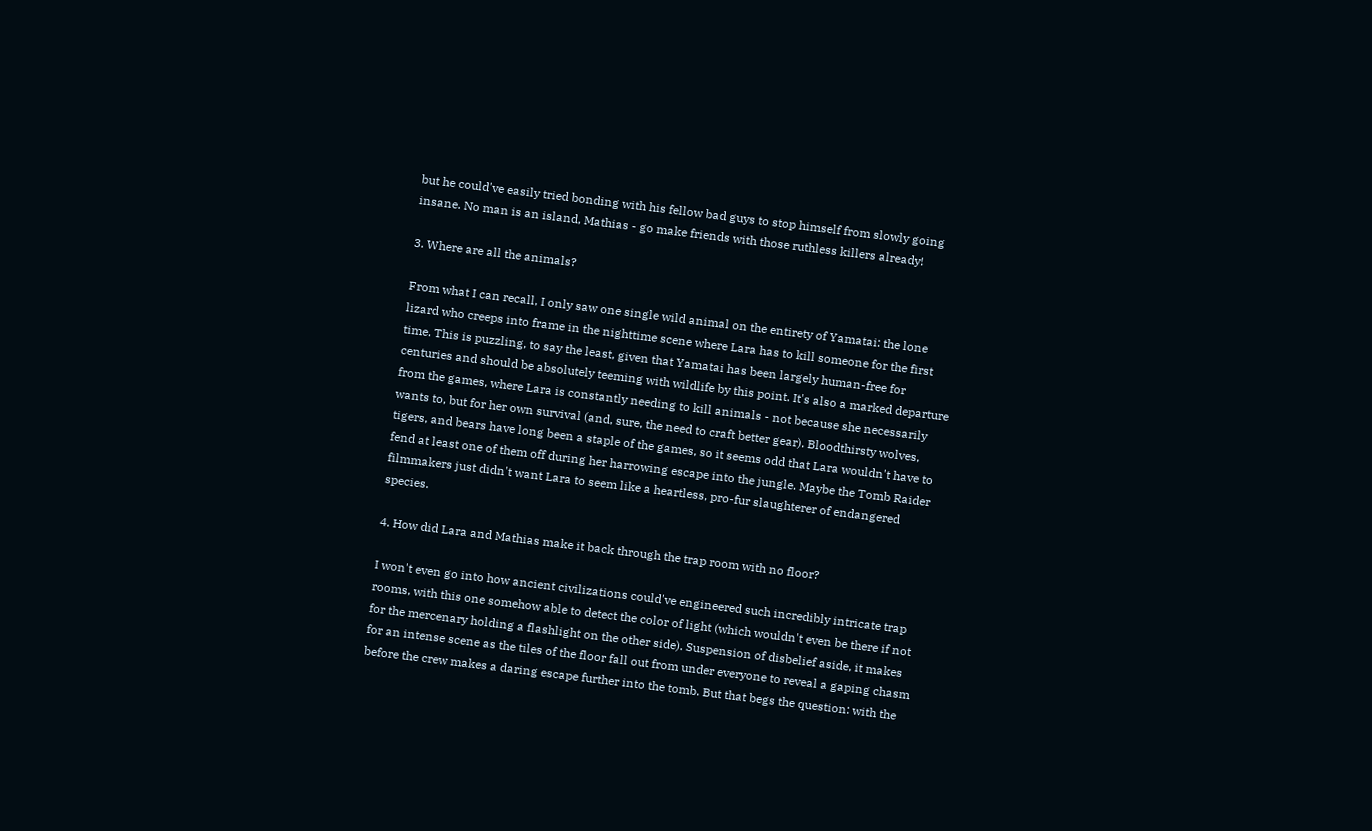but he could've easily tried bonding with his fellow bad guys to stop himself from slowly going insane. No man is an island, Mathias - go make friends with those ruthless killers already!

3. Where are all the animals?

From what I can recall, I only saw one single wild animal on the entirety of Yamatai: the lone lizard who creeps into frame in the nighttime scene where Lara has to kill someone for the first time. This is puzzling, to say the least, given that Yamatai has been largely human-free for centuries and should be absolutely teeming with wildlife by this point. It's also a marked departure from the games, where Lara is constantly needing to kill animals - not because she necessarily wants to, but for her own survival (and, sure, the need to craft better gear). Bloodthirsty wolves, tigers, and bears have long been a staple of the games, so it seems odd that Lara wouldn't have to fend at least one of them off during her harrowing escape into the jungle. Maybe the Tomb Raider filmmakers just didn't want Lara to seem like a heartless, pro-fur slaughterer of endangered species.

4. How did Lara and Mathias make it back through the trap room with no floor?

I won't even go into how ancient civilizations could've engineered such incredibly intricate trap rooms, with this one somehow able to detect the color of light (which wouldn't even be there if not for the mercenary holding a flashlight on the other side). Suspension of disbelief aside, it makes for an intense scene as the tiles of the floor fall out from under everyone to reveal a gaping chasm before the crew makes a daring escape further into the tomb. But that begs the question: with the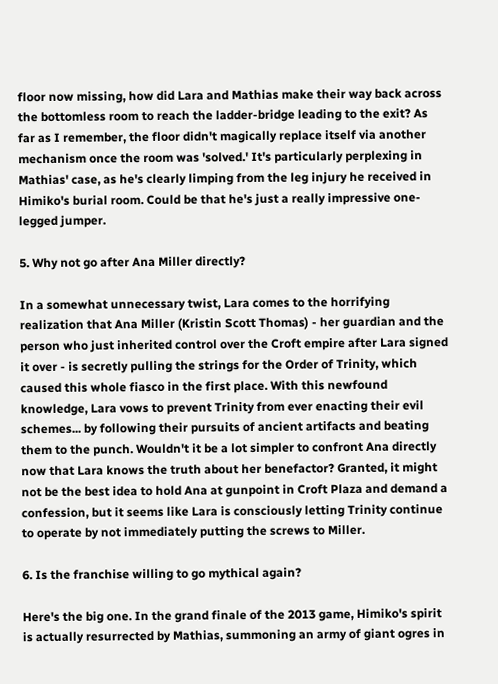floor now missing, how did Lara and Mathias make their way back across the bottomless room to reach the ladder-bridge leading to the exit? As far as I remember, the floor didn't magically replace itself via another mechanism once the room was 'solved.' It's particularly perplexing in Mathias' case, as he's clearly limping from the leg injury he received in Himiko's burial room. Could be that he's just a really impressive one-legged jumper.

5. Why not go after Ana Miller directly?

In a somewhat unnecessary twist, Lara comes to the horrifying realization that Ana Miller (Kristin Scott Thomas) - her guardian and the person who just inherited control over the Croft empire after Lara signed it over - is secretly pulling the strings for the Order of Trinity, which caused this whole fiasco in the first place. With this newfound knowledge, Lara vows to prevent Trinity from ever enacting their evil schemes... by following their pursuits of ancient artifacts and beating them to the punch. Wouldn't it be a lot simpler to confront Ana directly now that Lara knows the truth about her benefactor? Granted, it might not be the best idea to hold Ana at gunpoint in Croft Plaza and demand a confession, but it seems like Lara is consciously letting Trinity continue to operate by not immediately putting the screws to Miller.

6. Is the franchise willing to go mythical again?

Here's the big one. In the grand finale of the 2013 game, Himiko's spirit is actually resurrected by Mathias, summoning an army of giant ogres in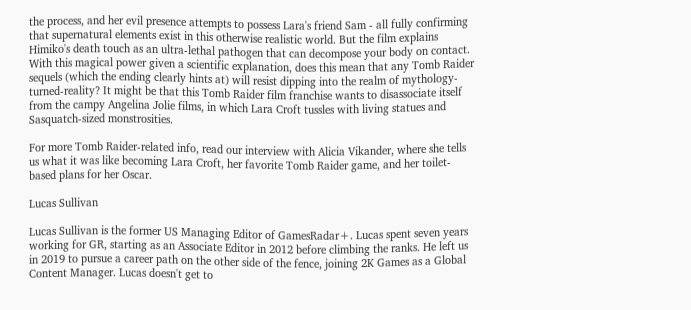the process, and her evil presence attempts to possess Lara's friend Sam - all fully confirming that supernatural elements exist in this otherwise realistic world. But the film explains Himiko's death touch as an ultra-lethal pathogen that can decompose your body on contact. With this magical power given a scientific explanation, does this mean that any Tomb Raider sequels (which the ending clearly hints at) will resist dipping into the realm of mythology-turned-reality? It might be that this Tomb Raider film franchise wants to disassociate itself from the campy Angelina Jolie films, in which Lara Croft tussles with living statues and Sasquatch-sized monstrosities.

For more Tomb Raider-related info, read our interview with Alicia Vikander, where she tells us what it was like becoming Lara Croft, her favorite Tomb Raider game, and her toilet-based plans for her Oscar.

Lucas Sullivan

Lucas Sullivan is the former US Managing Editor of GamesRadar+. Lucas spent seven years working for GR, starting as an Associate Editor in 2012 before climbing the ranks. He left us in 2019 to pursue a career path on the other side of the fence, joining 2K Games as a Global Content Manager. Lucas doesn't get to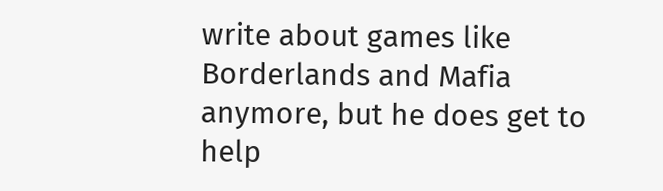write about games like Borderlands and Mafia anymore, but he does get to help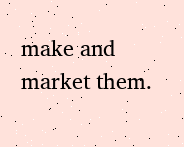make and market them.